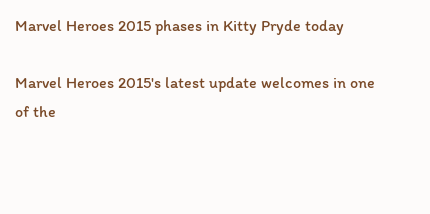Marvel Heroes 2015 phases in Kitty Pryde today

Marvel Heroes 2015's latest update welcomes in one of the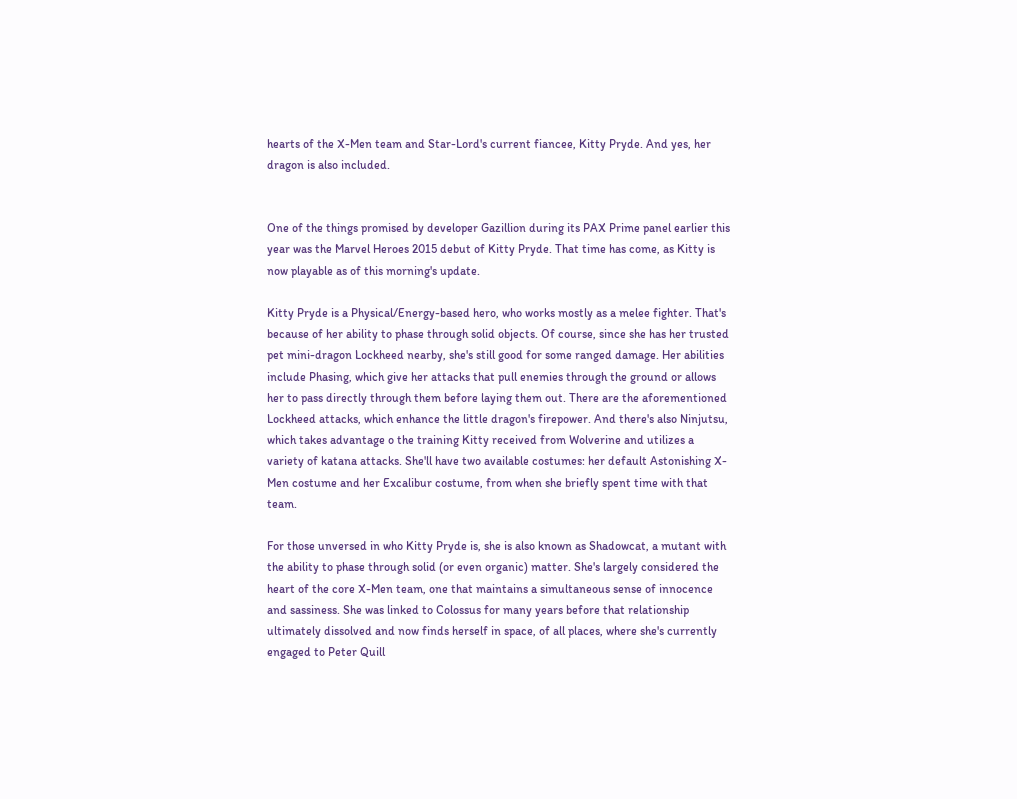hearts of the X-Men team and Star-Lord's current fiancee, Kitty Pryde. And yes, her dragon is also included.


One of the things promised by developer Gazillion during its PAX Prime panel earlier this year was the Marvel Heroes 2015 debut of Kitty Pryde. That time has come, as Kitty is now playable as of this morning's update.

Kitty Pryde is a Physical/Energy-based hero, who works mostly as a melee fighter. That's because of her ability to phase through solid objects. Of course, since she has her trusted pet mini-dragon Lockheed nearby, she's still good for some ranged damage. Her abilities include Phasing, which give her attacks that pull enemies through the ground or allows her to pass directly through them before laying them out. There are the aforementioned Lockheed attacks, which enhance the little dragon's firepower. And there's also Ninjutsu, which takes advantage o the training Kitty received from Wolverine and utilizes a variety of katana attacks. She'll have two available costumes: her default Astonishing X-Men costume and her Excalibur costume, from when she briefly spent time with that team.

For those unversed in who Kitty Pryde is, she is also known as Shadowcat, a mutant with the ability to phase through solid (or even organic) matter. She's largely considered the heart of the core X-Men team, one that maintains a simultaneous sense of innocence and sassiness. She was linked to Colossus for many years before that relationship ultimately dissolved and now finds herself in space, of all places, where she's currently engaged to Peter Quill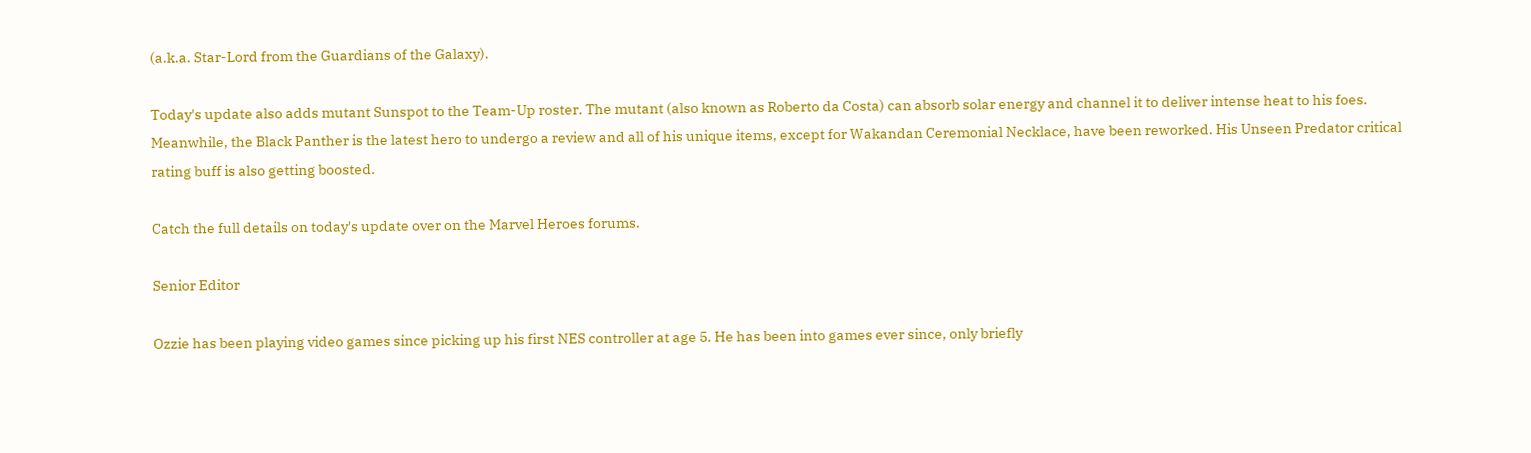(a.k.a. Star-Lord from the Guardians of the Galaxy).

Today's update also adds mutant Sunspot to the Team-Up roster. The mutant (also known as Roberto da Costa) can absorb solar energy and channel it to deliver intense heat to his foes. Meanwhile, the Black Panther is the latest hero to undergo a review and all of his unique items, except for Wakandan Ceremonial Necklace, have been reworked. His Unseen Predator critical rating buff is also getting boosted.

Catch the full details on today's update over on the Marvel Heroes forums.

Senior Editor

Ozzie has been playing video games since picking up his first NES controller at age 5. He has been into games ever since, only briefly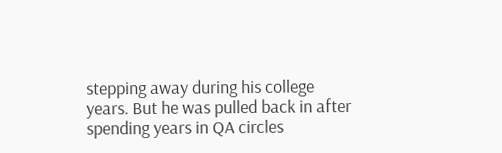stepping away during his college years. But he was pulled back in after spending years in QA circles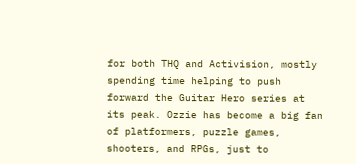for both THQ and Activision, mostly spending time helping to push forward the Guitar Hero series at its peak. Ozzie has become a big fan of platformers, puzzle games, shooters, and RPGs, just to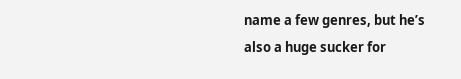name a few genres, but he’s also a huge sucker for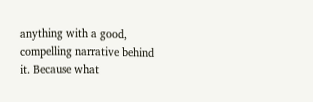anything with a good, compelling narrative behind it. Because what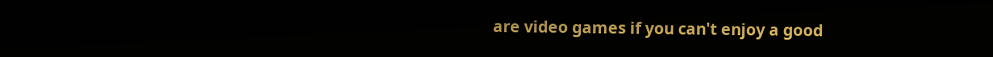are video games if you can't enjoy a good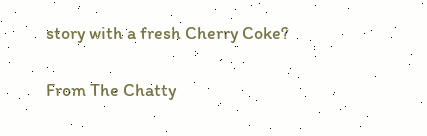story with a fresh Cherry Coke?

From The Chatty